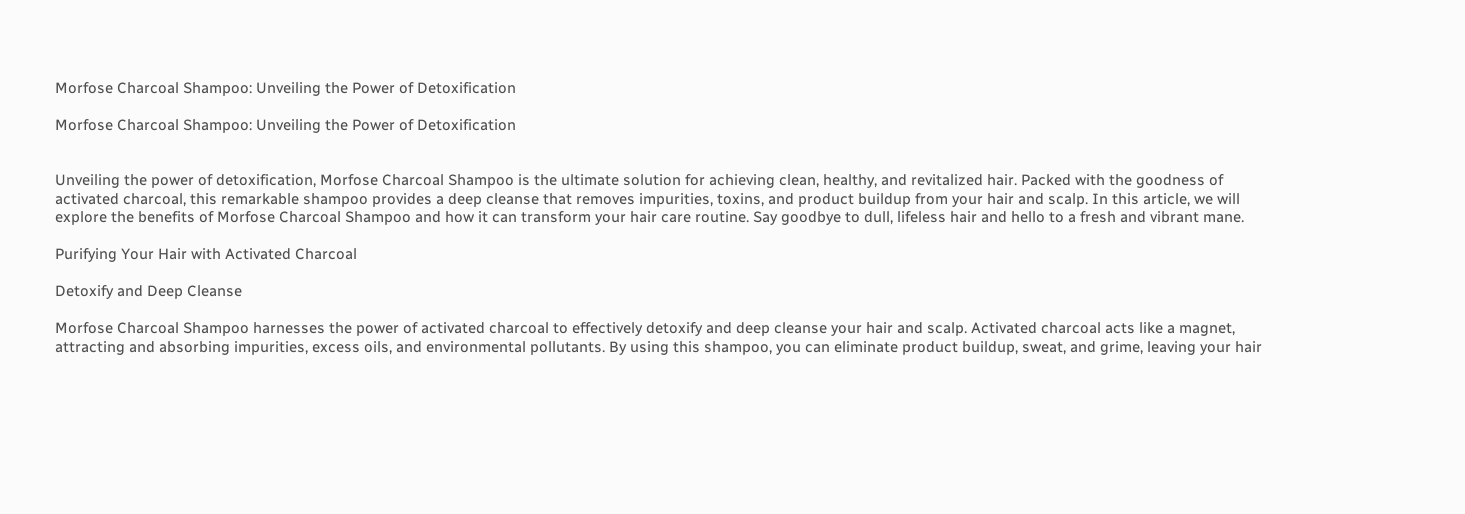Morfose Charcoal Shampoo: Unveiling the Power of Detoxification

Morfose Charcoal Shampoo: Unveiling the Power of Detoxification


Unveiling the power of detoxification, Morfose Charcoal Shampoo is the ultimate solution for achieving clean, healthy, and revitalized hair. Packed with the goodness of activated charcoal, this remarkable shampoo provides a deep cleanse that removes impurities, toxins, and product buildup from your hair and scalp. In this article, we will explore the benefits of Morfose Charcoal Shampoo and how it can transform your hair care routine. Say goodbye to dull, lifeless hair and hello to a fresh and vibrant mane.

Purifying Your Hair with Activated Charcoal

Detoxify and Deep Cleanse

Morfose Charcoal Shampoo harnesses the power of activated charcoal to effectively detoxify and deep cleanse your hair and scalp. Activated charcoal acts like a magnet, attracting and absorbing impurities, excess oils, and environmental pollutants. By using this shampoo, you can eliminate product buildup, sweat, and grime, leaving your hair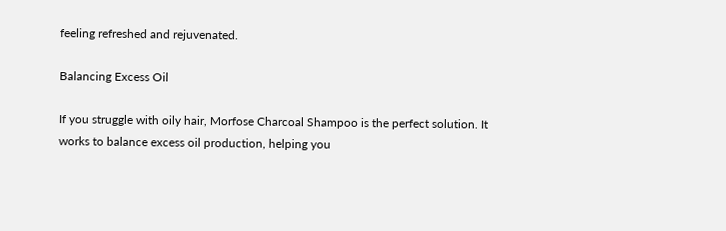feeling refreshed and rejuvenated.

Balancing Excess Oil

If you struggle with oily hair, Morfose Charcoal Shampoo is the perfect solution. It works to balance excess oil production, helping you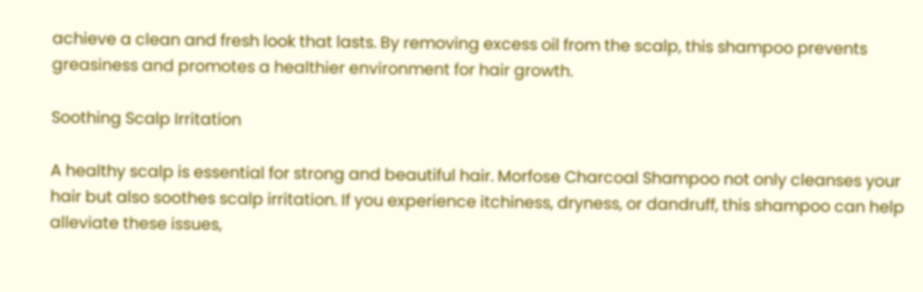achieve a clean and fresh look that lasts. By removing excess oil from the scalp, this shampoo prevents greasiness and promotes a healthier environment for hair growth.

Soothing Scalp Irritation

A healthy scalp is essential for strong and beautiful hair. Morfose Charcoal Shampoo not only cleanses your hair but also soothes scalp irritation. If you experience itchiness, dryness, or dandruff, this shampoo can help alleviate these issues,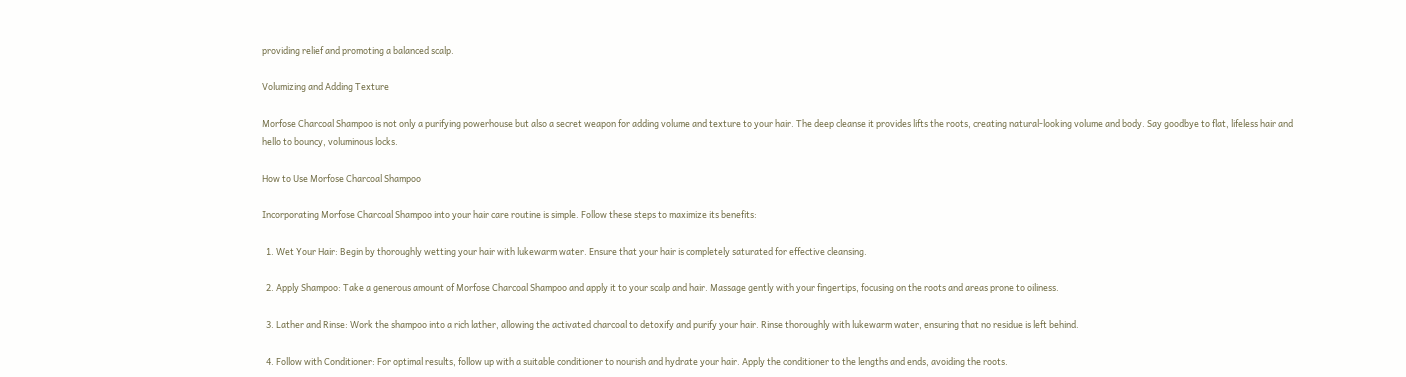providing relief and promoting a balanced scalp.

Volumizing and Adding Texture

Morfose Charcoal Shampoo is not only a purifying powerhouse but also a secret weapon for adding volume and texture to your hair. The deep cleanse it provides lifts the roots, creating natural-looking volume and body. Say goodbye to flat, lifeless hair and hello to bouncy, voluminous locks.

How to Use Morfose Charcoal Shampoo

Incorporating Morfose Charcoal Shampoo into your hair care routine is simple. Follow these steps to maximize its benefits:

  1. Wet Your Hair: Begin by thoroughly wetting your hair with lukewarm water. Ensure that your hair is completely saturated for effective cleansing.

  2. Apply Shampoo: Take a generous amount of Morfose Charcoal Shampoo and apply it to your scalp and hair. Massage gently with your fingertips, focusing on the roots and areas prone to oiliness.

  3. Lather and Rinse: Work the shampoo into a rich lather, allowing the activated charcoal to detoxify and purify your hair. Rinse thoroughly with lukewarm water, ensuring that no residue is left behind.

  4. Follow with Conditioner: For optimal results, follow up with a suitable conditioner to nourish and hydrate your hair. Apply the conditioner to the lengths and ends, avoiding the roots.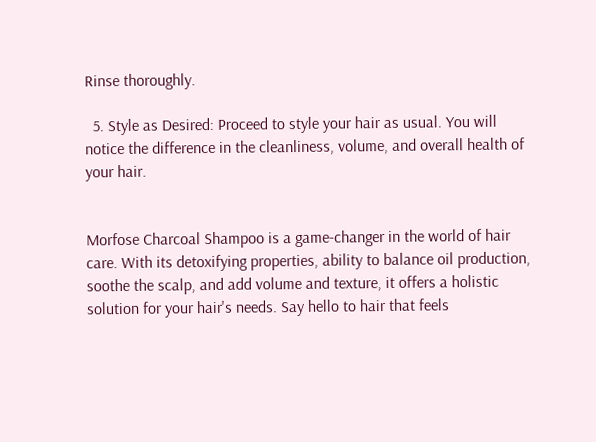Rinse thoroughly.

  5. Style as Desired: Proceed to style your hair as usual. You will notice the difference in the cleanliness, volume, and overall health of your hair.


Morfose Charcoal Shampoo is a game-changer in the world of hair care. With its detoxifying properties, ability to balance oil production, soothe the scalp, and add volume and texture, it offers a holistic solution for your hair's needs. Say hello to hair that feels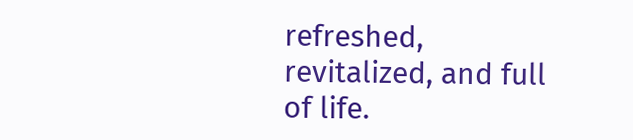refreshed, revitalized, and full of life.